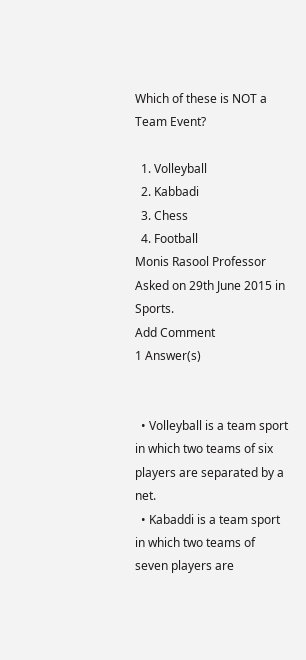Which of these is NOT a Team Event?

  1. Volleyball
  2. Kabbadi
  3. Chess
  4. Football
Monis Rasool Professor Asked on 29th June 2015 in Sports.
Add Comment
1 Answer(s)


  • Volleyball is a team sport in which two teams of six players are separated by a net.
  • Kabaddi is a team sport in which two teams of seven players are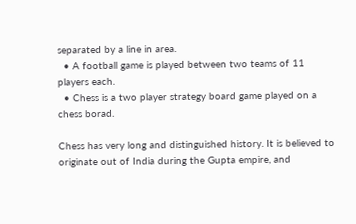separated by a line in area.
  • A football game is played between two teams of 11 players each.
  • Chess is a two player strategy board game played on a chess borad.

Chess has very long and distinguished history. It is believed to originate out of India during the Gupta empire, and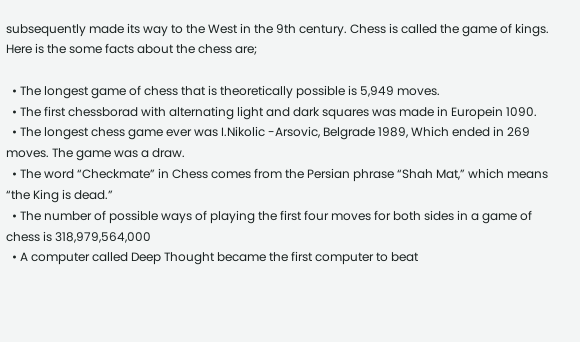subsequently made its way to the West in the 9th century. Chess is called the game of kings. Here is the some facts about the chess are;

  • The longest game of chess that is theoretically possible is 5,949 moves.
  • The first chessborad with alternating light and dark squares was made in Europein 1090.
  • The longest chess game ever was I.Nikolic -Arsovic, Belgrade 1989, Which ended in 269 moves. The game was a draw.
  • The word “Checkmate” in Chess comes from the Persian phrase “Shah Mat,” which means “the King is dead.”
  • The number of possible ways of playing the first four moves for both sides in a game of chess is 318,979,564,000
  • A computer called Deep Thought became the first computer to beat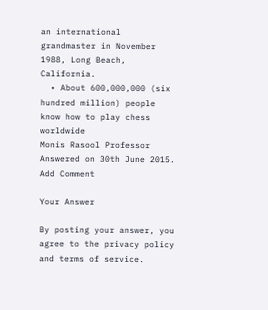an international grandmaster in November 1988, Long Beach, California.
  • About 600,000,000 (six hundred million) people know how to play chess worldwide
Monis Rasool Professor Answered on 30th June 2015.
Add Comment

Your Answer

By posting your answer, you agree to the privacy policy and terms of service.